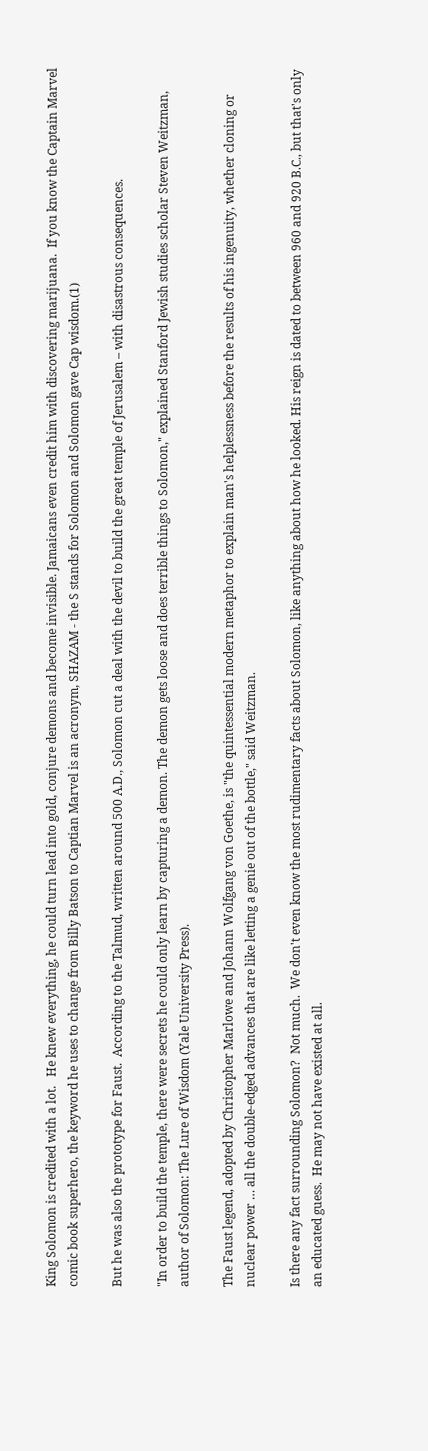King Solomon is credited with a lot.   He knew everything, he could turn lead into gold, conjure demons and become invisible. Jamaicans even credit him with discovering marijuana.  If you know the Captain Marvel comic book superhero, the keyword he uses to change from Billy Batson to Captian Marvel is an acronym, SHAZAM - the S stands for Solomon and Solomon gave Cap wisdom.(1)

But he was also the prototype for Faust.  According to the Talmud, written around 500 A.D., Solomon cut a deal with the devil to build the great temple of Jerusalem – with disastrous consequences.

"In order to build the temple, there were secrets he could only learn by capturing a demon. The demon gets loose and does terrible things to Solomon," explained Stanford Jewish studies scholar Steven Weitzman, author of Solomon: The Lure of Wisdom (Yale University Press).

The Faust legend, adopted by Christopher Marlowe and Johann Wolfgang von Goethe, is "the quintessential modern metaphor to explain man's helplessness before the results of his ingenuity, whether cloning or nuclear power … all the double-edged advances that are like letting a genie out of the bottle," said Weitzman.

Is there any fact surrounding Solomon?  Not much.  We don't even know the most rudimentary facts about Solomon, like anything about how he looked. His reign is dated to between 960 and 920 B.C., but that's only an educated guess.  He may not have existed at all.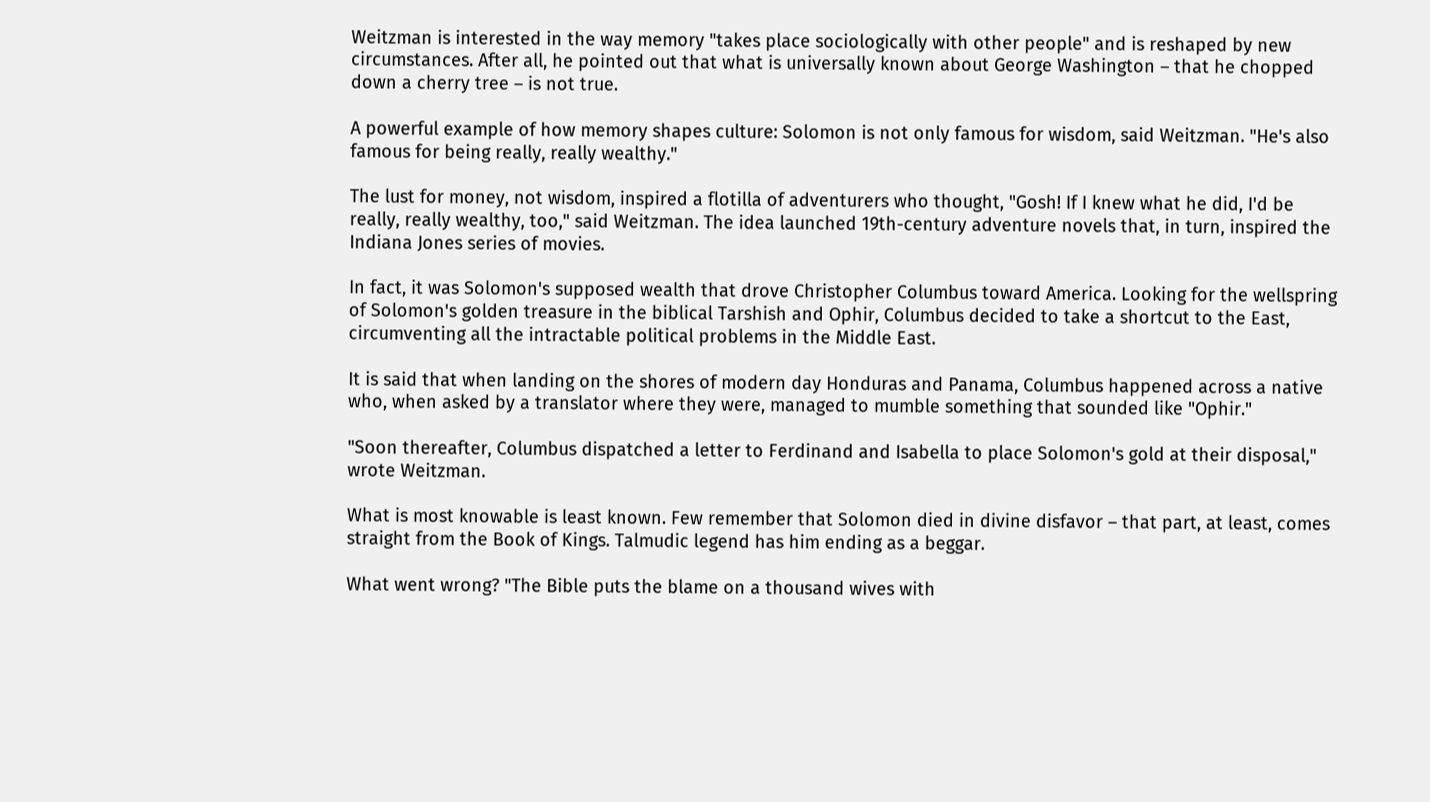Weitzman is interested in the way memory "takes place sociologically with other people" and is reshaped by new circumstances. After all, he pointed out that what is universally known about George Washington – that he chopped down a cherry tree – is not true.

A powerful example of how memory shapes culture: Solomon is not only famous for wisdom, said Weitzman. "He's also famous for being really, really wealthy."

The lust for money, not wisdom, inspired a flotilla of adventurers who thought, "Gosh! If I knew what he did, I'd be really, really wealthy, too," said Weitzman. The idea launched 19th-century adventure novels that, in turn, inspired the Indiana Jones series of movies.

In fact, it was Solomon's supposed wealth that drove Christopher Columbus toward America. Looking for the wellspring of Solomon's golden treasure in the biblical Tarshish and Ophir, Columbus decided to take a shortcut to the East, circumventing all the intractable political problems in the Middle East.

It is said that when landing on the shores of modern day Honduras and Panama, Columbus happened across a native who, when asked by a translator where they were, managed to mumble something that sounded like "Ophir."

"Soon thereafter, Columbus dispatched a letter to Ferdinand and Isabella to place Solomon's gold at their disposal," wrote Weitzman.

What is most knowable is least known. Few remember that Solomon died in divine disfavor – that part, at least, comes straight from the Book of Kings. Talmudic legend has him ending as a beggar.

What went wrong? "The Bible puts the blame on a thousand wives with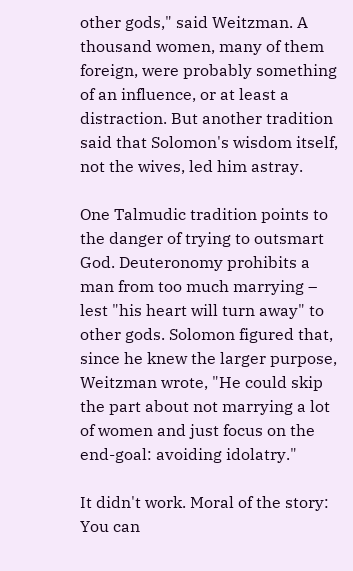other gods," said Weitzman. A thousand women, many of them foreign, were probably something of an influence, or at least a distraction. But another tradition said that Solomon's wisdom itself, not the wives, led him astray.

One Talmudic tradition points to the danger of trying to outsmart God. Deuteronomy prohibits a man from too much marrying – lest "his heart will turn away" to other gods. Solomon figured that, since he knew the larger purpose, Weitzman wrote, "He could skip the part about not marrying a lot of women and just focus on the end-goal: avoiding idolatry."

It didn't work. Moral of the story: You can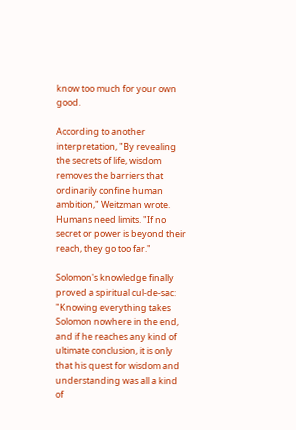know too much for your own good.

According to another interpretation, "By revealing the secrets of life, wisdom removes the barriers that ordinarily confine human ambition," Weitzman wrote. Humans need limits. "If no secret or power is beyond their reach, they go too far."

Solomon's knowledge finally proved a spiritual cul-de-sac: "Knowing everything takes Solomon nowhere in the end, and if he reaches any kind of ultimate conclusion, it is only that his quest for wisdom and understanding was all a kind of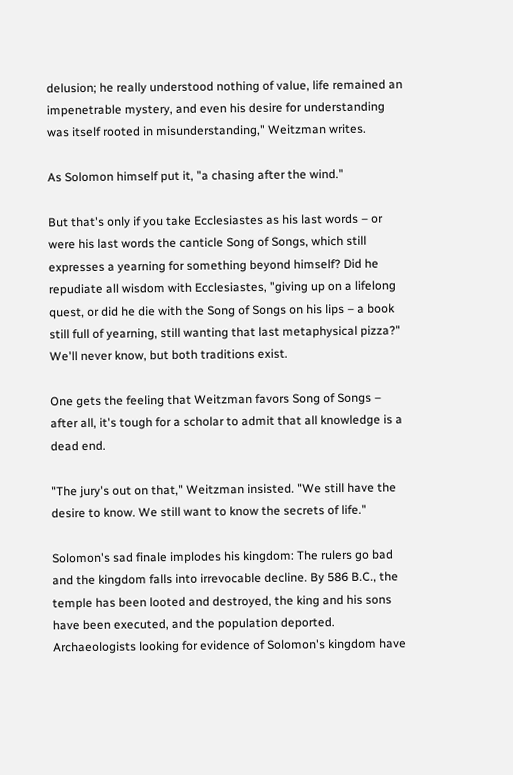delusion; he really understood nothing of value, life remained an impenetrable mystery, and even his desire for understanding was itself rooted in misunderstanding," Weitzman writes.

As Solomon himself put it, "a chasing after the wind."

But that's only if you take Ecclesiastes as his last words – or were his last words the canticle Song of Songs, which still expresses a yearning for something beyond himself? Did he repudiate all wisdom with Ecclesiastes, "giving up on a lifelong quest, or did he die with the Song of Songs on his lips – a book still full of yearning, still wanting that last metaphysical pizza?" We'll never know, but both traditions exist.

One gets the feeling that Weitzman favors Song of Songs – after all, it's tough for a scholar to admit that all knowledge is a dead end.

"The jury's out on that," Weitzman insisted. "We still have the desire to know. We still want to know the secrets of life."

Solomon's sad finale implodes his kingdom: The rulers go bad and the kingdom falls into irrevocable decline. By 586 B.C., the temple has been looted and destroyed, the king and his sons have been executed, and the population deported. Archaeologists looking for evidence of Solomon's kingdom have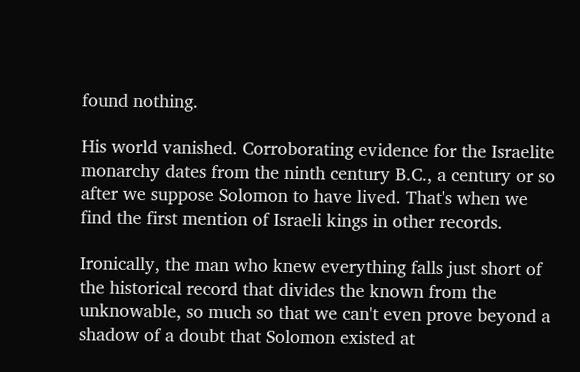found nothing.

His world vanished. Corroborating evidence for the Israelite monarchy dates from the ninth century B.C., a century or so after we suppose Solomon to have lived. That's when we find the first mention of Israeli kings in other records.

Ironically, the man who knew everything falls just short of the historical record that divides the known from the unknowable, so much so that we can't even prove beyond a shadow of a doubt that Solomon existed at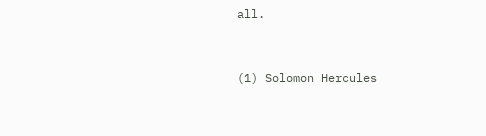all.


(1) Solomon Hercules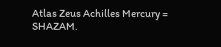Atlas Zeus Achilles Mercury = SHAZAM.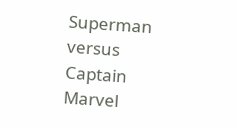Superman versus Captain Marvel